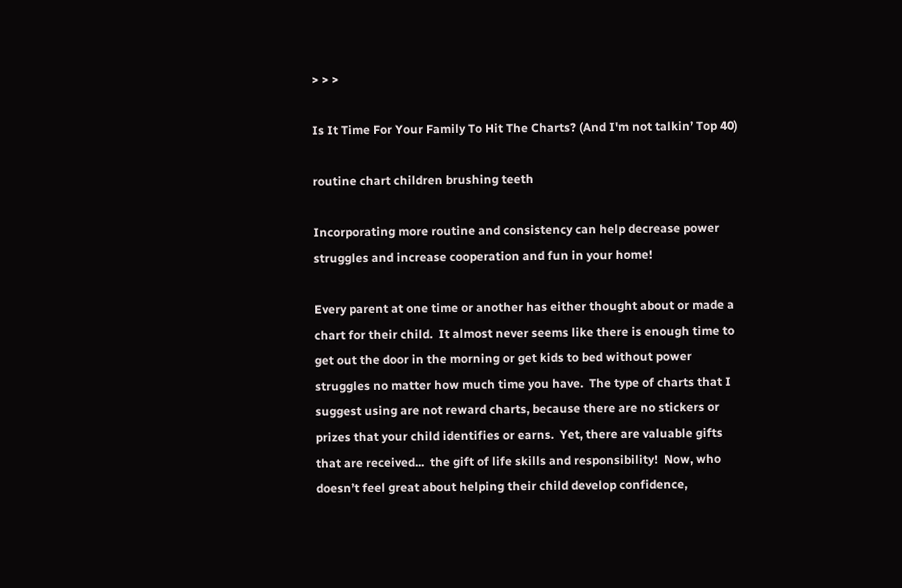> > >

Is It Time For Your Family To Hit The Charts? (And I'm not talkin’ Top 40)

routine chart children brushing teeth

Incorporating more routine and consistency can help decrease power struggles and increase cooperation and fun in your home!

Every parent at one time or another has either thought about or made a chart for their child.  It almost never seems like there is enough time to get out the door in the morning or get kids to bed without power struggles no matter how much time you have.  The type of charts that I suggest using are not reward charts, because there are no stickers or prizes that your child identifies or earns.  Yet, there are valuable gifts that are received...  the gift of life skills and responsibility!  Now, who doesn’t feel great about helping their child develop confidence,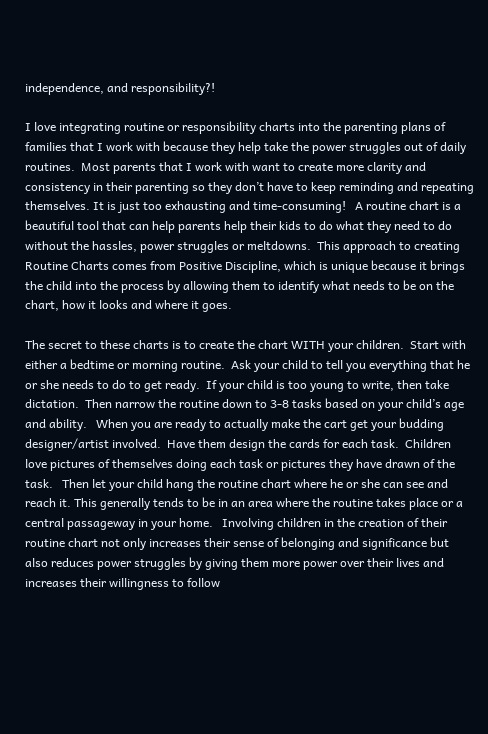independence, and responsibility?!

I love integrating routine or responsibility charts into the parenting plans of families that I work with because they help take the power struggles out of daily routines.  Most parents that I work with want to create more clarity and consistency in their parenting so they don’t have to keep reminding and repeating themselves. It is just too exhausting and time-consuming!   A routine chart is a beautiful tool that can help parents help their kids to do what they need to do without the hassles, power struggles or meltdowns.  This approach to creating Routine Charts comes from Positive Discipline, which is unique because it brings the child into the process by allowing them to identify what needs to be on the chart, how it looks and where it goes.

The secret to these charts is to create the chart WITH your children.  Start with either a bedtime or morning routine.  Ask your child to tell you everything that he or she needs to do to get ready.  If your child is too young to write, then take dictation.  Then narrow the routine down to 3-8 tasks based on your child’s age and ability.   When you are ready to actually make the cart get your budding designer/artist involved.  Have them design the cards for each task.  Children love pictures of themselves doing each task or pictures they have drawn of the task.   Then let your child hang the routine chart where he or she can see and reach it. This generally tends to be in an area where the routine takes place or a central passageway in your home.   Involving children in the creation of their routine chart not only increases their sense of belonging and significance but also reduces power struggles by giving them more power over their lives and increases their willingness to follow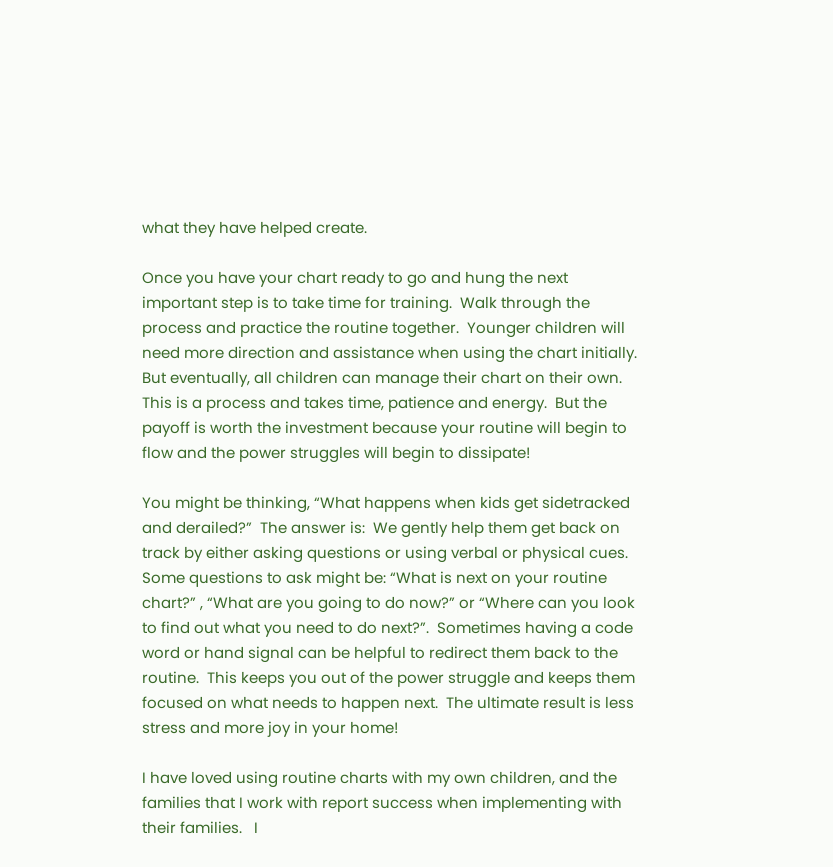what they have helped create.

Once you have your chart ready to go and hung the next important step is to take time for training.  Walk through the process and practice the routine together.  Younger children will need more direction and assistance when using the chart initially.  But eventually, all children can manage their chart on their own.   This is a process and takes time, patience and energy.  But the payoff is worth the investment because your routine will begin to flow and the power struggles will begin to dissipate!

You might be thinking, “What happens when kids get sidetracked and derailed?”  The answer is:  We gently help them get back on track by either asking questions or using verbal or physical cues.  Some questions to ask might be: “What is next on your routine chart?” , “What are you going to do now?” or “Where can you look to find out what you need to do next?”.  Sometimes having a code word or hand signal can be helpful to redirect them back to the routine.  This keeps you out of the power struggle and keeps them focused on what needs to happen next.  The ultimate result is less stress and more joy in your home!

I have loved using routine charts with my own children, and the families that I work with report success when implementing with their families.   I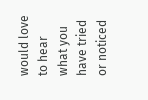would love to hear what you have tried or noticed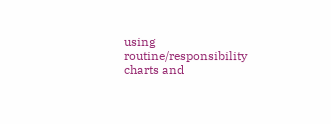using routine/responsibility charts and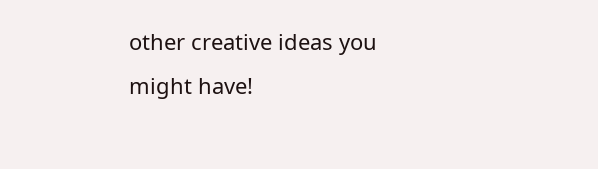other creative ideas you might have!